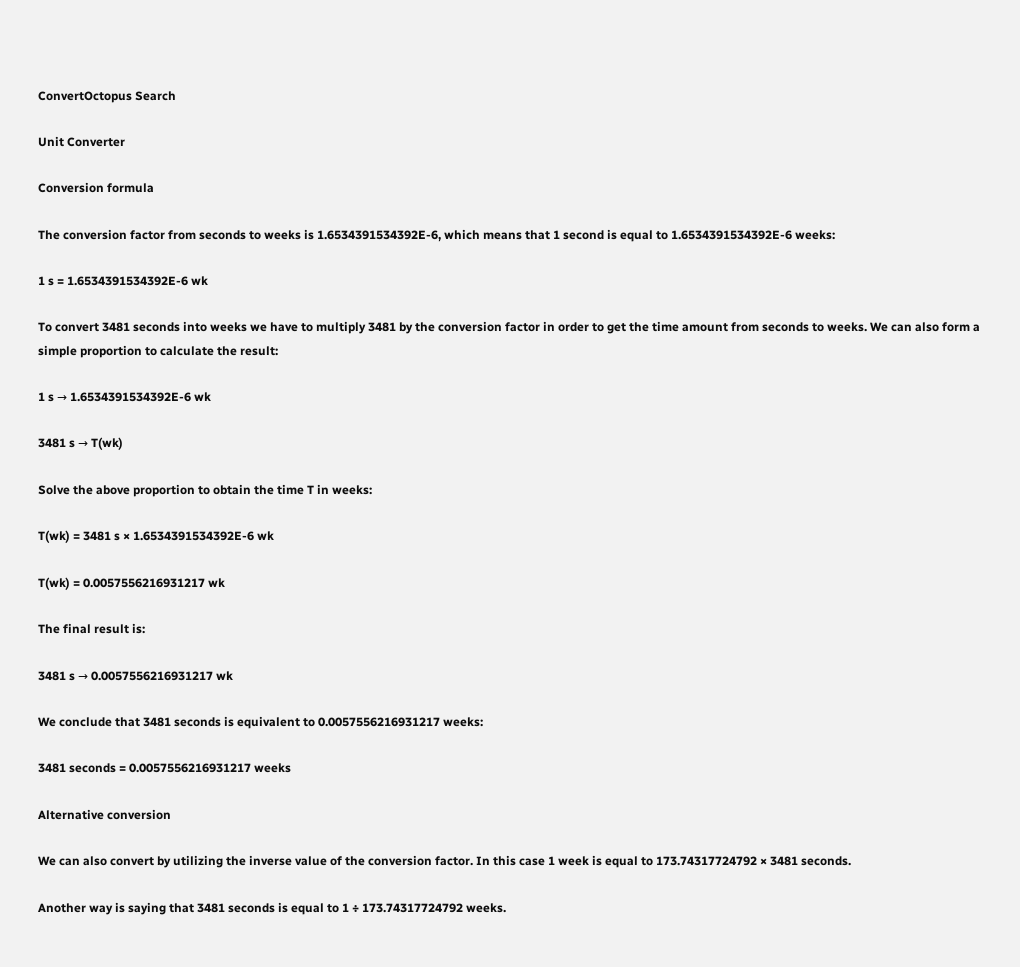ConvertOctopus Search

Unit Converter

Conversion formula

The conversion factor from seconds to weeks is 1.6534391534392E-6, which means that 1 second is equal to 1.6534391534392E-6 weeks:

1 s = 1.6534391534392E-6 wk

To convert 3481 seconds into weeks we have to multiply 3481 by the conversion factor in order to get the time amount from seconds to weeks. We can also form a simple proportion to calculate the result:

1 s → 1.6534391534392E-6 wk

3481 s → T(wk)

Solve the above proportion to obtain the time T in weeks:

T(wk) = 3481 s × 1.6534391534392E-6 wk

T(wk) = 0.0057556216931217 wk

The final result is:

3481 s → 0.0057556216931217 wk

We conclude that 3481 seconds is equivalent to 0.0057556216931217 weeks:

3481 seconds = 0.0057556216931217 weeks

Alternative conversion

We can also convert by utilizing the inverse value of the conversion factor. In this case 1 week is equal to 173.74317724792 × 3481 seconds.

Another way is saying that 3481 seconds is equal to 1 ÷ 173.74317724792 weeks.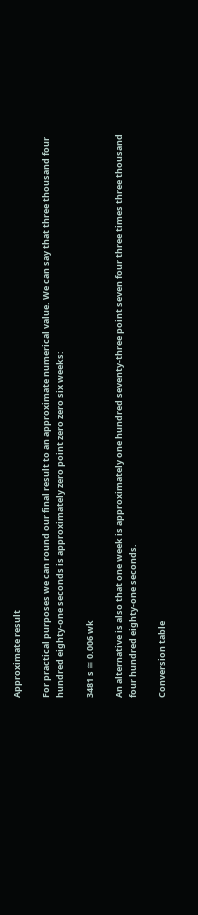Approximate result

For practical purposes we can round our final result to an approximate numerical value. We can say that three thousand four hundred eighty-one seconds is approximately zero point zero zero six weeks:

3481 s ≅ 0.006 wk

An alternative is also that one week is approximately one hundred seventy-three point seven four three times three thousand four hundred eighty-one seconds.

Conversion table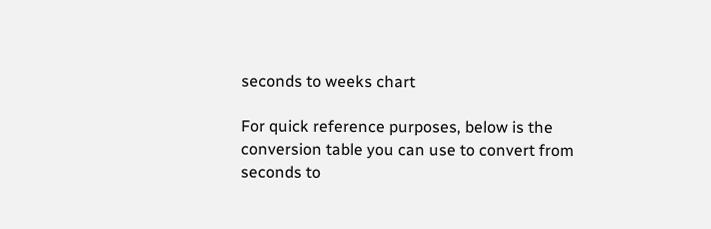seconds to weeks chart

For quick reference purposes, below is the conversion table you can use to convert from seconds to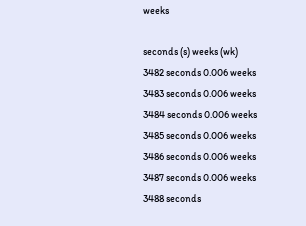weeks

seconds (s) weeks (wk)
3482 seconds 0.006 weeks
3483 seconds 0.006 weeks
3484 seconds 0.006 weeks
3485 seconds 0.006 weeks
3486 seconds 0.006 weeks
3487 seconds 0.006 weeks
3488 seconds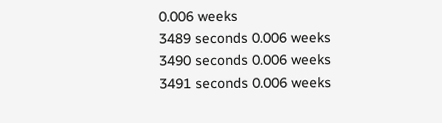0.006 weeks
3489 seconds 0.006 weeks
3490 seconds 0.006 weeks
3491 seconds 0.006 weeks